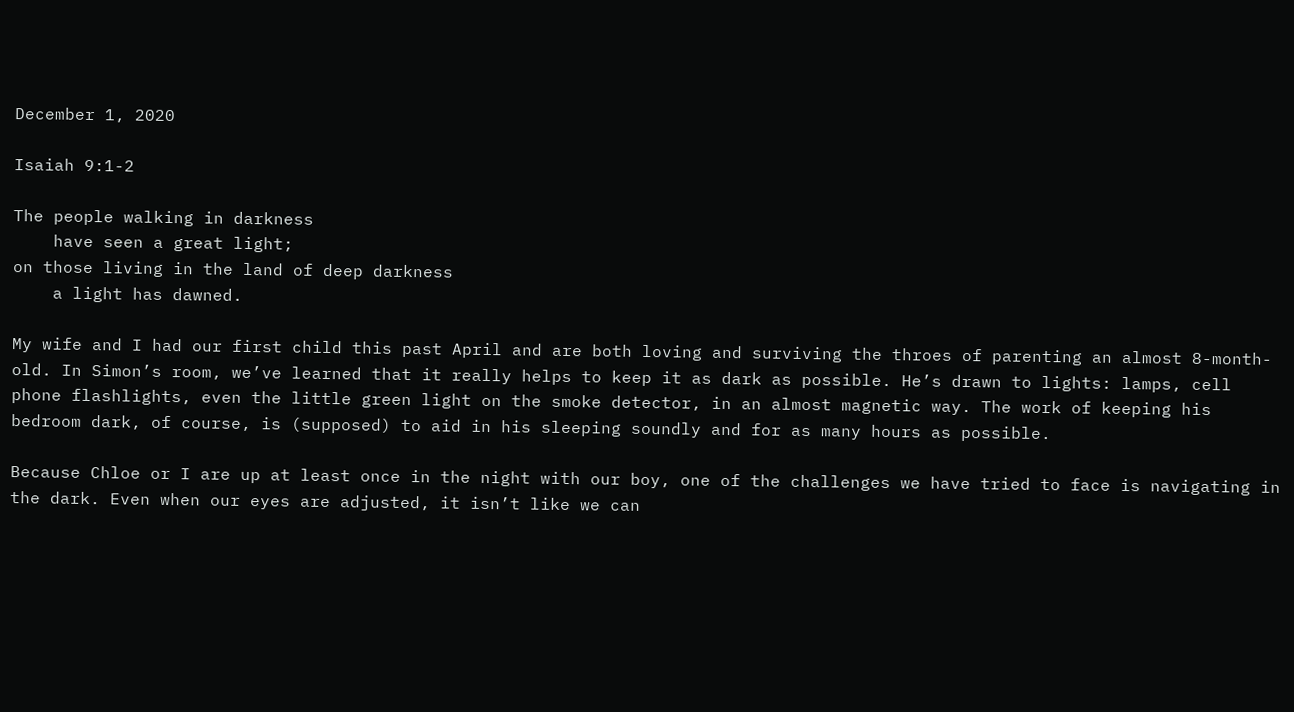December 1, 2020

Isaiah 9:1-2

The people walking in darkness
    have seen a great light;
on those living in the land of deep darkness
    a light has dawned.

My wife and I had our first child this past April and are both loving and surviving the throes of parenting an almost 8-month-old. In Simon’s room, we’ve learned that it really helps to keep it as dark as possible. He’s drawn to lights: lamps, cell phone flashlights, even the little green light on the smoke detector, in an almost magnetic way. The work of keeping his bedroom dark, of course, is (supposed) to aid in his sleeping soundly and for as many hours as possible.

Because Chloe or I are up at least once in the night with our boy, one of the challenges we have tried to face is navigating in the dark. Even when our eyes are adjusted, it isn’t like we can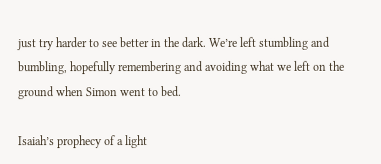just try harder to see better in the dark. We’re left stumbling and bumbling, hopefully remembering and avoiding what we left on the ground when Simon went to bed.

Isaiah’s prophecy of a light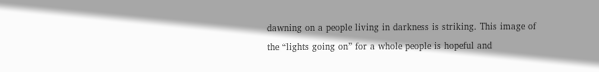dawning on a people living in darkness is striking. This image of the “lights going on” for a whole people is hopeful and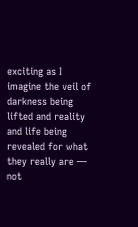exciting as I imagine the veil of darkness being lifted and reality and life being revealed for what they really are — not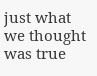just what we thought was true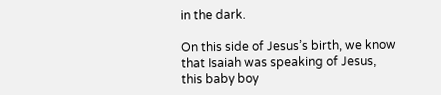in the dark.

On this side of Jesus’s birth, we know that Isaiah was speaking of Jesus, this baby boy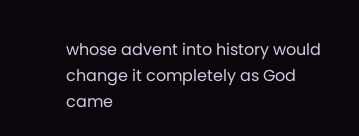whose advent into history would change it completely as God came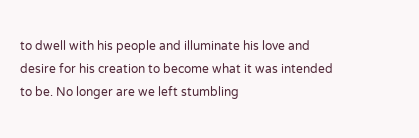to dwell with his people and illuminate his love and desire for his creation to become what it was intended to be. No longer are we left stumbling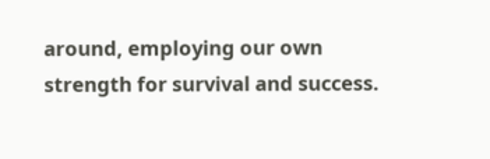around, employing our own strength for survival and success.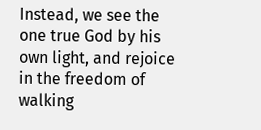Instead, we see the one true God by his own light, and rejoice in the freedom of walking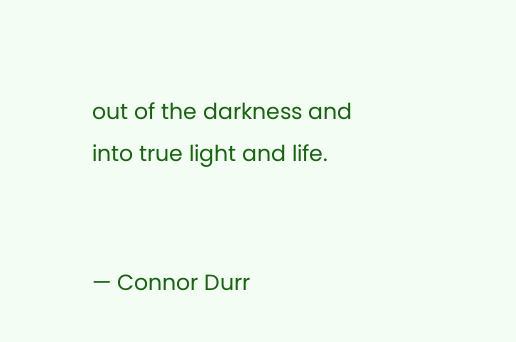out of the darkness and into true light and life.


— Connor Durr